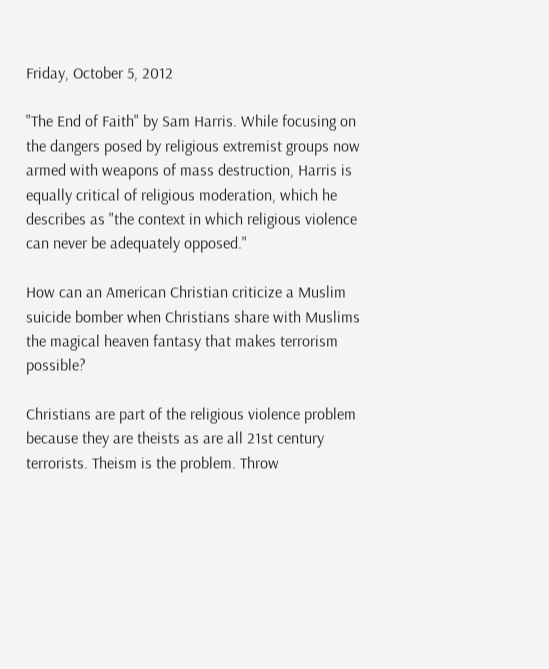Friday, October 5, 2012

"The End of Faith" by Sam Harris. While focusing on the dangers posed by religious extremist groups now armed with weapons of mass destruction, Harris is equally critical of religious moderation, which he describes as "the context in which religious violence can never be adequately opposed."

How can an American Christian criticize a Muslim suicide bomber when Christians share with Muslims the magical heaven fantasy that makes terrorism possible?

Christians are part of the religious violence problem because they are theists as are all 21st century terrorists. Theism is the problem. Throw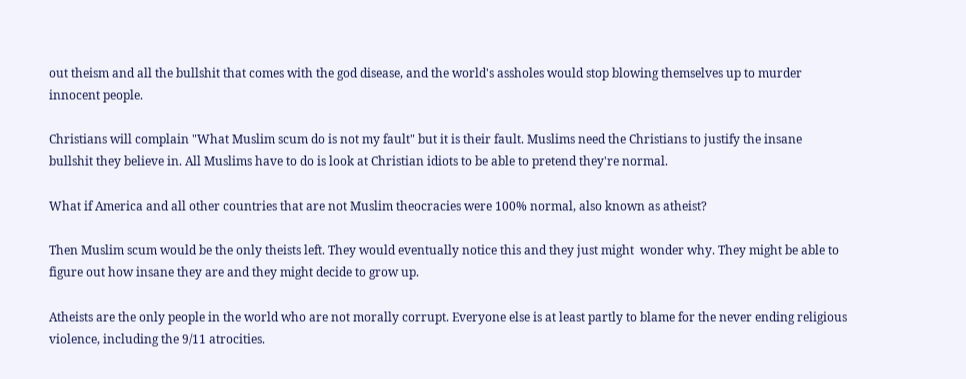out theism and all the bullshit that comes with the god disease, and the world's assholes would stop blowing themselves up to murder innocent people.

Christians will complain "What Muslim scum do is not my fault" but it is their fault. Muslims need the Christians to justify the insane bullshit they believe in. All Muslims have to do is look at Christian idiots to be able to pretend they're normal.

What if America and all other countries that are not Muslim theocracies were 100% normal, also known as atheist?

Then Muslim scum would be the only theists left. They would eventually notice this and they just might  wonder why. They might be able to figure out how insane they are and they might decide to grow up.

Atheists are the only people in the world who are not morally corrupt. Everyone else is at least partly to blame for the never ending religious violence, including the 9/11 atrocities.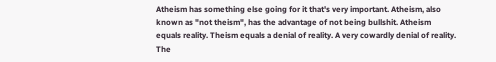Atheism has something else going for it that's very important. Atheism, also known as "not theism", has the advantage of not being bullshit. Atheism equals reality. Theism equals a denial of reality. A very cowardly denial of reality. The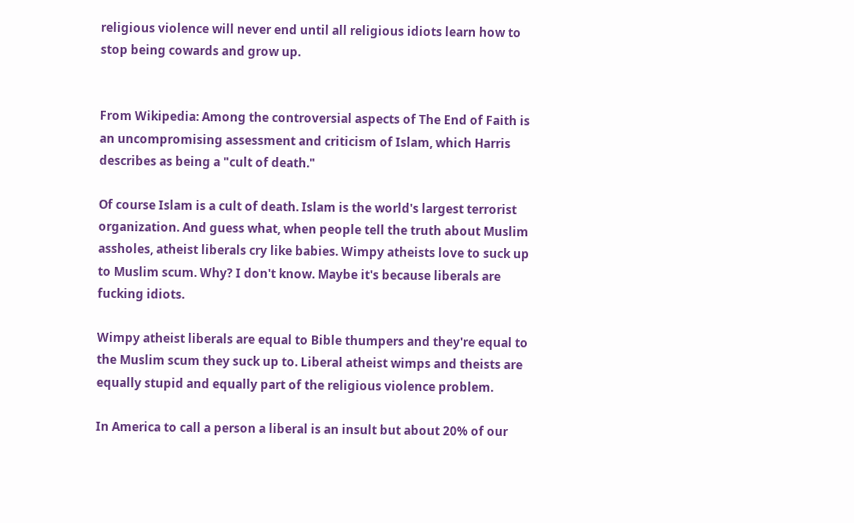religious violence will never end until all religious idiots learn how to stop being cowards and grow up.


From Wikipedia: Among the controversial aspects of The End of Faith is an uncompromising assessment and criticism of Islam, which Harris describes as being a "cult of death."

Of course Islam is a cult of death. Islam is the world's largest terrorist organization. And guess what, when people tell the truth about Muslim assholes, atheist liberals cry like babies. Wimpy atheists love to suck up to Muslim scum. Why? I don't know. Maybe it's because liberals are fucking idiots.

Wimpy atheist liberals are equal to Bible thumpers and they're equal to the Muslim scum they suck up to. Liberal atheist wimps and theists are equally stupid and equally part of the religious violence problem.

In America to call a person a liberal is an insult but about 20% of our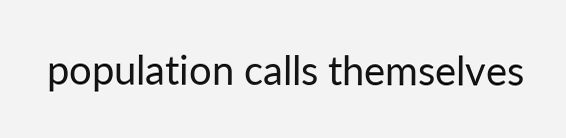population calls themselves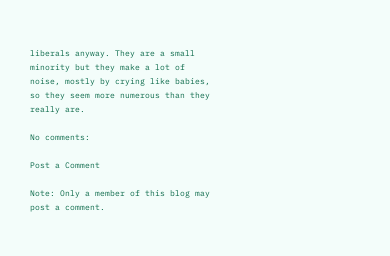liberals anyway. They are a small minority but they make a lot of noise, mostly by crying like babies, so they seem more numerous than they really are.

No comments:

Post a Comment

Note: Only a member of this blog may post a comment.